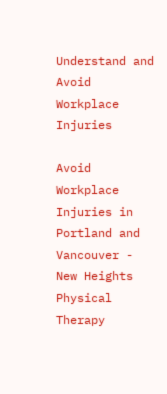Understand and Avoid Workplace Injuries

Avoid Workplace Injuries in Portland and Vancouver - New Heights Physical Therapy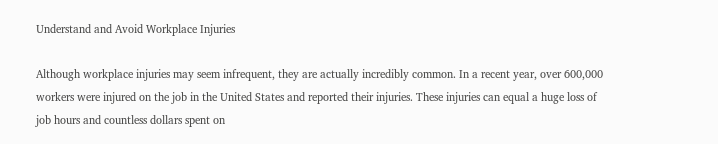Understand and Avoid Workplace Injuries

Although workplace injuries may seem infrequent, they are actually incredibly common. In a recent year, over 600,000 workers were injured on the job in the United States and reported their injuries. These injuries can equal a huge loss of job hours and countless dollars spent on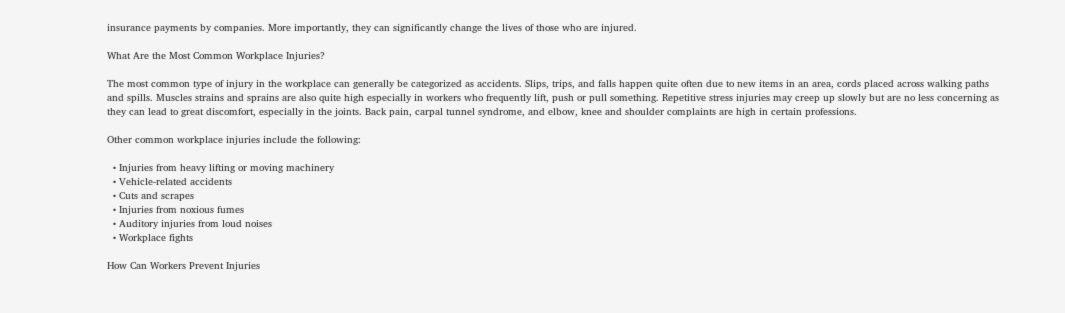insurance payments by companies. More importantly, they can significantly change the lives of those who are injured.

What Are the Most Common Workplace Injuries?

The most common type of injury in the workplace can generally be categorized as accidents. Slips, trips, and falls happen quite often due to new items in an area, cords placed across walking paths and spills. Muscles strains and sprains are also quite high especially in workers who frequently lift, push or pull something. Repetitive stress injuries may creep up slowly but are no less concerning as they can lead to great discomfort, especially in the joints. Back pain, carpal tunnel syndrome, and elbow, knee and shoulder complaints are high in certain professions.

Other common workplace injuries include the following:

  • Injuries from heavy lifting or moving machinery
  • Vehicle-related accidents
  • Cuts and scrapes
  • Injuries from noxious fumes
  • Auditory injuries from loud noises
  • Workplace fights

How Can Workers Prevent Injuries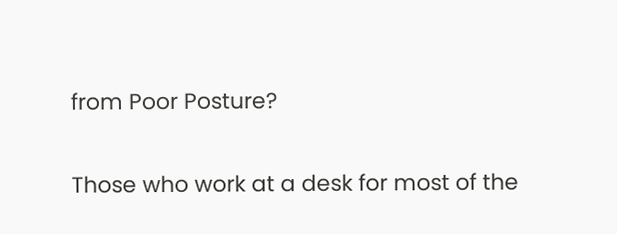from Poor Posture?

Those who work at a desk for most of the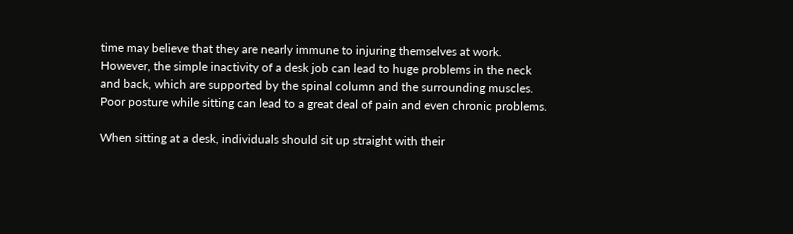time may believe that they are nearly immune to injuring themselves at work. However, the simple inactivity of a desk job can lead to huge problems in the neck and back, which are supported by the spinal column and the surrounding muscles. Poor posture while sitting can lead to a great deal of pain and even chronic problems.

When sitting at a desk, individuals should sit up straight with their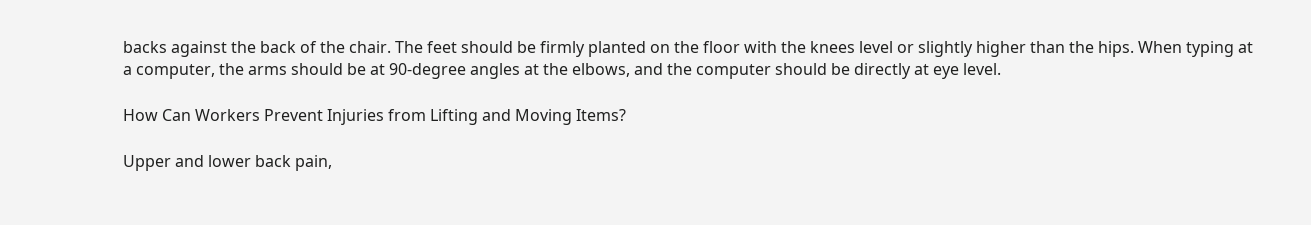backs against the back of the chair. The feet should be firmly planted on the floor with the knees level or slightly higher than the hips. When typing at a computer, the arms should be at 90-degree angles at the elbows, and the computer should be directly at eye level.

How Can Workers Prevent Injuries from Lifting and Moving Items?

Upper and lower back pain,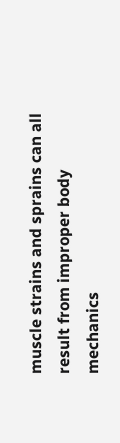muscle strains and sprains can all result from improper body mechanics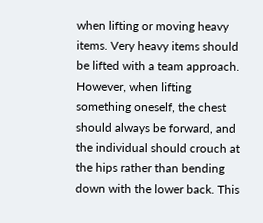when lifting or moving heavy items. Very heavy items should be lifted with a team approach. However, when lifting something oneself, the chest should always be forward, and the individual should crouch at the hips rather than bending down with the lower back. This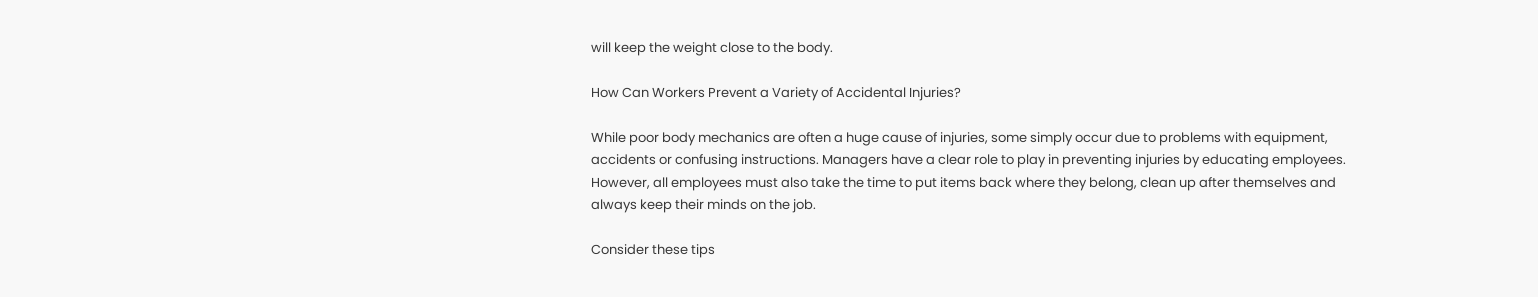will keep the weight close to the body.

How Can Workers Prevent a Variety of Accidental Injuries?

While poor body mechanics are often a huge cause of injuries, some simply occur due to problems with equipment, accidents or confusing instructions. Managers have a clear role to play in preventing injuries by educating employees. However, all employees must also take the time to put items back where they belong, clean up after themselves and always keep their minds on the job.

Consider these tips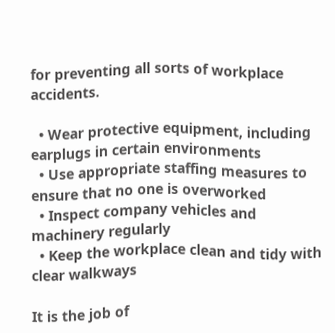for preventing all sorts of workplace accidents.

  • Wear protective equipment, including earplugs in certain environments
  • Use appropriate staffing measures to ensure that no one is overworked
  • Inspect company vehicles and machinery regularly
  • Keep the workplace clean and tidy with clear walkways

It is the job of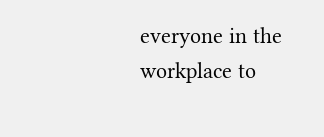everyone in the workplace to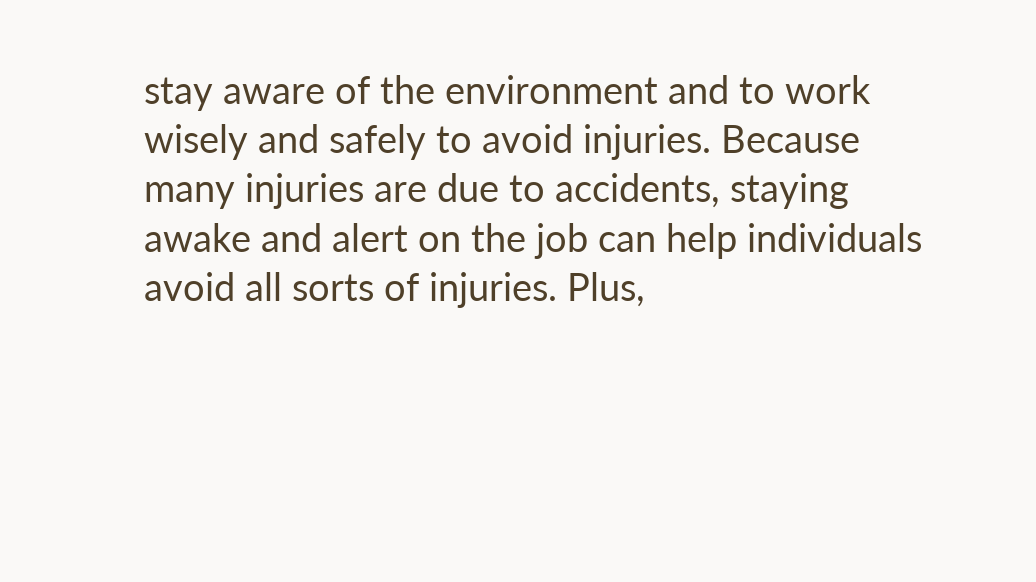stay aware of the environment and to work wisely and safely to avoid injuries. Because many injuries are due to accidents, staying awake and alert on the job can help individuals avoid all sorts of injuries. Plus,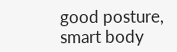good posture, smart body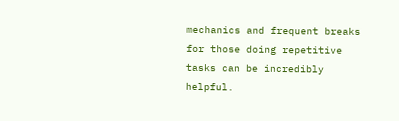mechanics and frequent breaks for those doing repetitive tasks can be incredibly helpful.